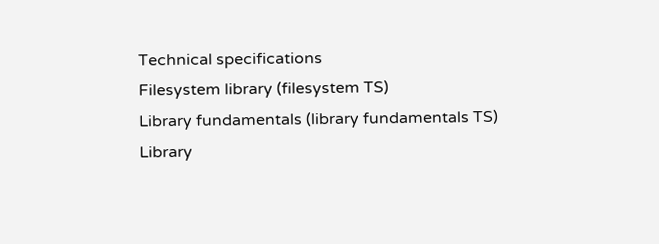Technical specifications
Filesystem library (filesystem TS)
Library fundamentals (library fundamentals TS)
Library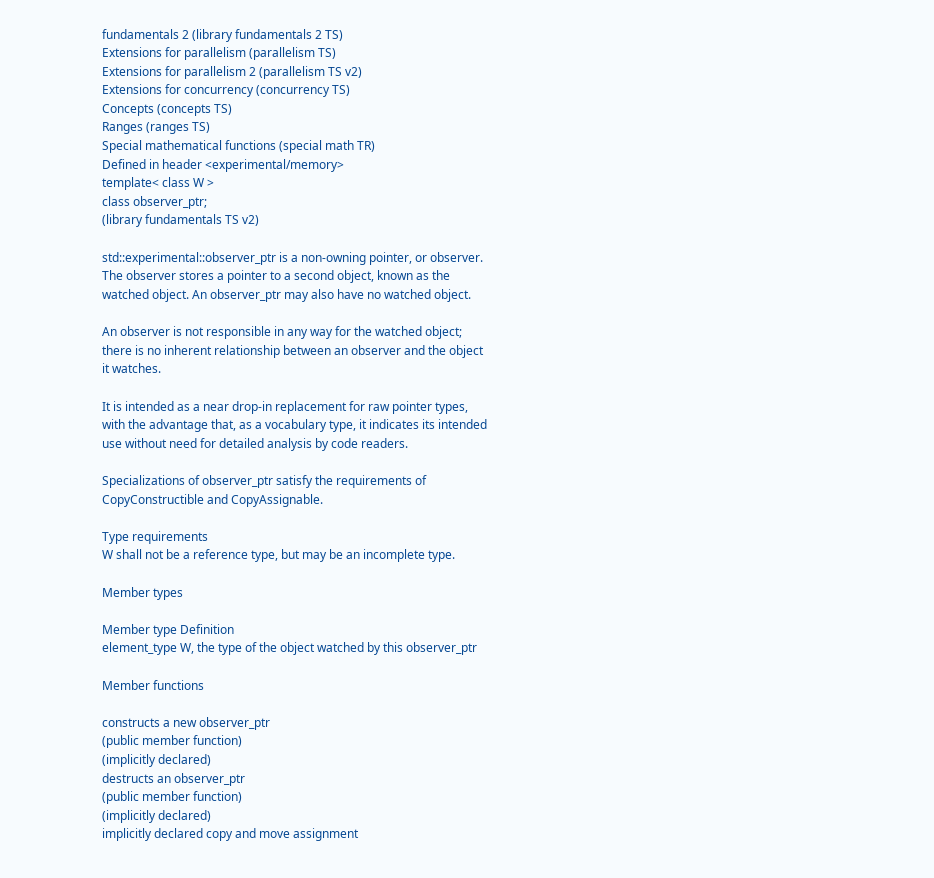fundamentals 2 (library fundamentals 2 TS)
Extensions for parallelism (parallelism TS)
Extensions for parallelism 2 (parallelism TS v2)
Extensions for concurrency (concurrency TS)
Concepts (concepts TS)
Ranges (ranges TS)
Special mathematical functions (special math TR)
Defined in header <experimental/memory>
template< class W >
class observer_ptr;
(library fundamentals TS v2)

std::experimental::observer_ptr is a non-owning pointer, or observer. The observer stores a pointer to a second object, known as the watched object. An observer_ptr may also have no watched object.

An observer is not responsible in any way for the watched object; there is no inherent relationship between an observer and the object it watches.

It is intended as a near drop-in replacement for raw pointer types, with the advantage that, as a vocabulary type, it indicates its intended use without need for detailed analysis by code readers.

Specializations of observer_ptr satisfy the requirements of CopyConstructible and CopyAssignable.

Type requirements
W shall not be a reference type, but may be an incomplete type.

Member types

Member type Definition
element_type W, the type of the object watched by this observer_ptr

Member functions

constructs a new observer_ptr
(public member function)
(implicitly declared)
destructs an observer_ptr
(public member function)
(implicitly declared)
implicitly declared copy and move assignment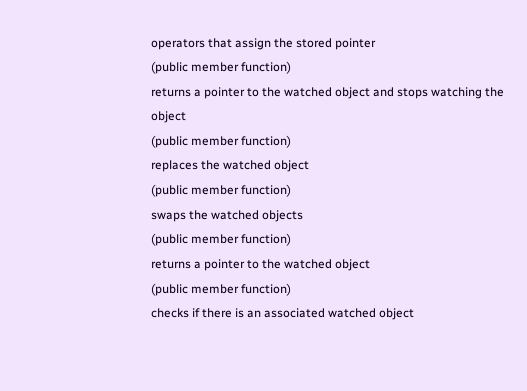operators that assign the stored pointer
(public member function)
returns a pointer to the watched object and stops watching the object
(public member function)
replaces the watched object
(public member function)
swaps the watched objects
(public member function)
returns a pointer to the watched object
(public member function)
checks if there is an associated watched object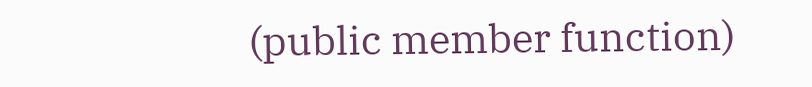(public member function)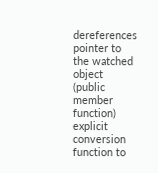dereferences pointer to the watched object
(public member function)
explicit conversion function to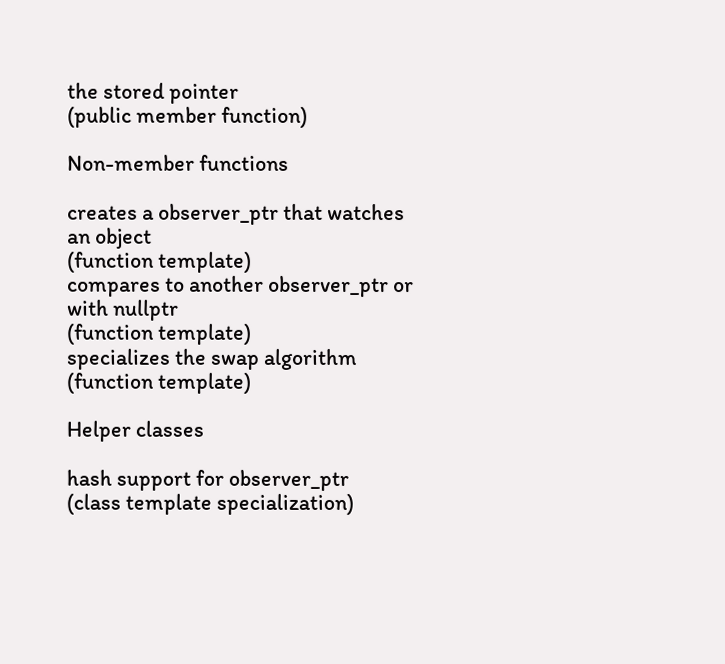the stored pointer
(public member function)

Non-member functions

creates a observer_ptr that watches an object
(function template)
compares to another observer_ptr or with nullptr
(function template)
specializes the swap algorithm
(function template)

Helper classes

hash support for observer_ptr
(class template specialization)